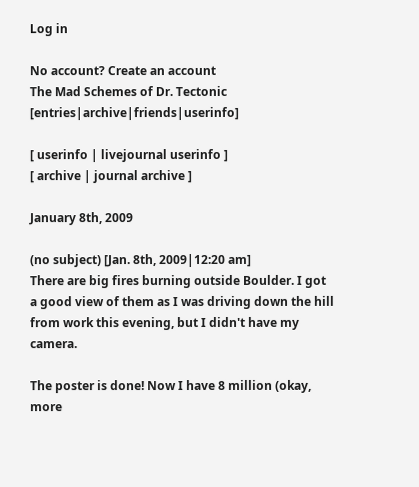Log in

No account? Create an account
The Mad Schemes of Dr. Tectonic [entries|archive|friends|userinfo]

[ userinfo | livejournal userinfo ]
[ archive | journal archive ]

January 8th, 2009

(no subject) [Jan. 8th, 2009|12:20 am]
There are big fires burning outside Boulder. I got a good view of them as I was driving down the hill from work this evening, but I didn't have my camera.

The poster is done! Now I have 8 million (okay, more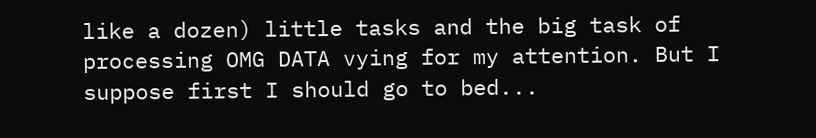like a dozen) little tasks and the big task of processing OMG DATA vying for my attention. But I suppose first I should go to bed...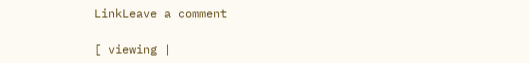LinkLeave a comment

[ viewing |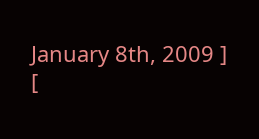January 8th, 2009 ]
[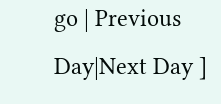go | Previous Day|Next Day ]